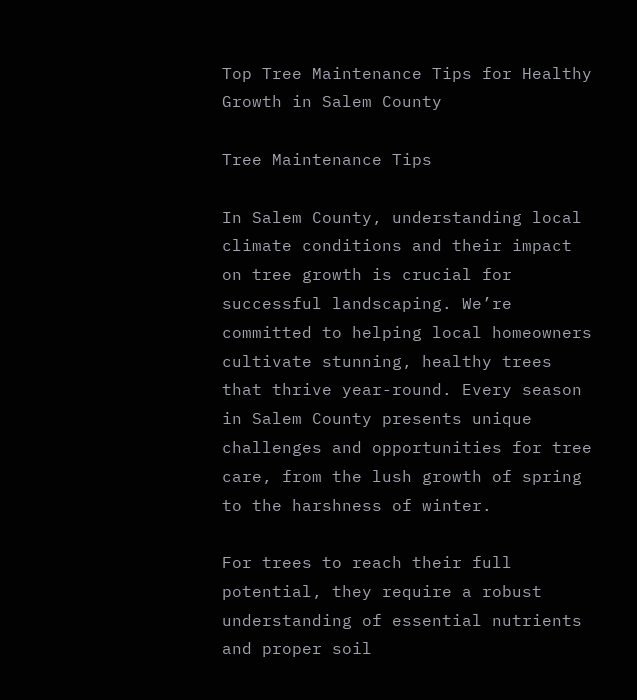Top Tree Maintenance Tips for Healthy Growth in Salem County

Tree Maintenance Tips

In Salem County, understanding local climate conditions and their impact on tree growth is crucial for successful landscaping. We’re committed to helping local homeowners cultivate stunning, healthy trees that thrive year-round. Every season in Salem County presents unique challenges and opportunities for tree care, from the lush growth of spring to the harshness of winter.

For trees to reach their full potential, they require a robust understanding of essential nutrients and proper soil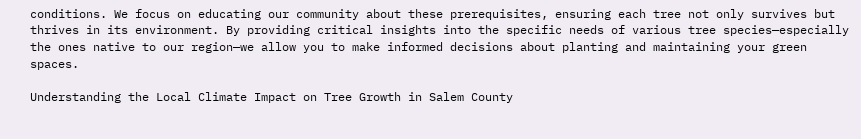conditions. We focus on educating our community about these prerequisites, ensuring each tree not only survives but thrives in its environment. By providing critical insights into the specific needs of various tree species—especially the ones native to our region—we allow you to make informed decisions about planting and maintaining your green spaces.

Understanding the Local Climate Impact on Tree Growth in Salem County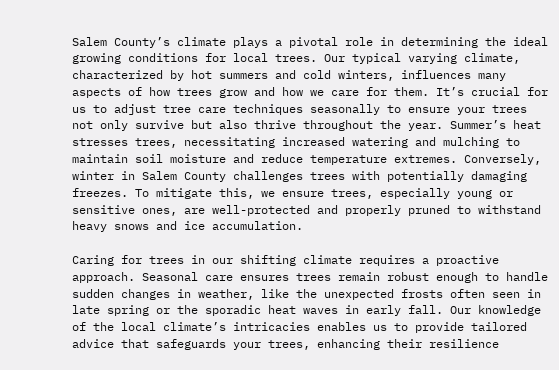Salem County’s climate plays a pivotal role in determining the ideal growing conditions for local trees. Our typical varying climate, characterized by hot summers and cold winters, influences many aspects of how trees grow and how we care for them. It’s crucial for us to adjust tree care techniques seasonally to ensure your trees not only survive but also thrive throughout the year. Summer’s heat stresses trees, necessitating increased watering and mulching to maintain soil moisture and reduce temperature extremes. Conversely, winter in Salem County challenges trees with potentially damaging freezes. To mitigate this, we ensure trees, especially young or sensitive ones, are well-protected and properly pruned to withstand heavy snows and ice accumulation.

Caring for trees in our shifting climate requires a proactive approach. Seasonal care ensures trees remain robust enough to handle sudden changes in weather, like the unexpected frosts often seen in late spring or the sporadic heat waves in early fall. Our knowledge of the local climate’s intricacies enables us to provide tailored advice that safeguards your trees, enhancing their resilience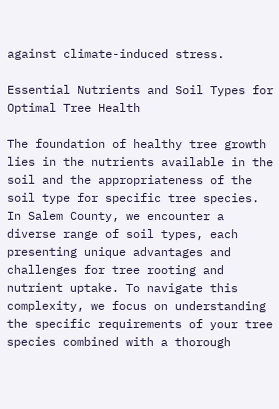against climate-induced stress.

Essential Nutrients and Soil Types for Optimal Tree Health

The foundation of healthy tree growth lies in the nutrients available in the soil and the appropriateness of the soil type for specific tree species. In Salem County, we encounter a diverse range of soil types, each presenting unique advantages and challenges for tree rooting and nutrient uptake. To navigate this complexity, we focus on understanding the specific requirements of your tree species combined with a thorough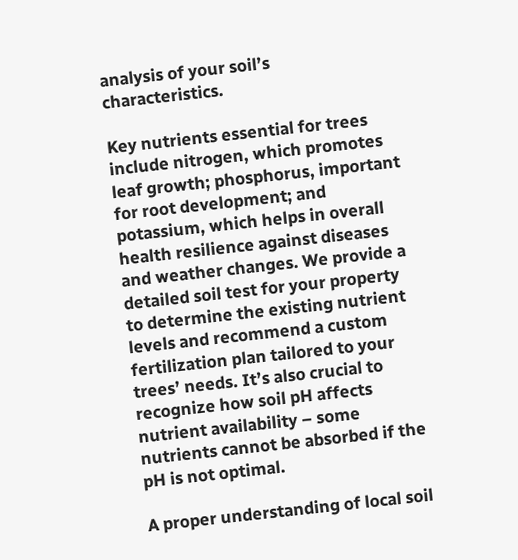analysis of your soil’s characteristics.

Key nutrients essential for trees include nitrogen, which promotes leaf growth; phosphorus, important for root development; and potassium, which helps in overall health resilience against diseases and weather changes. We provide a detailed soil test for your property to determine the existing nutrient levels and recommend a custom fertilization plan tailored to your trees’ needs. It’s also crucial to recognize how soil pH affects nutrient availability – some nutrients cannot be absorbed if the pH is not optimal.

A proper understanding of local soil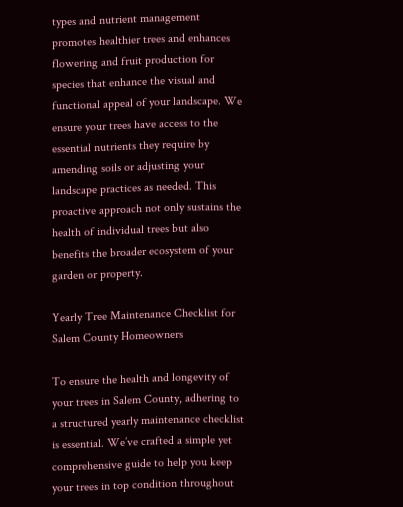types and nutrient management promotes healthier trees and enhances flowering and fruit production for species that enhance the visual and functional appeal of your landscape. We ensure your trees have access to the essential nutrients they require by amending soils or adjusting your landscape practices as needed. This proactive approach not only sustains the health of individual trees but also benefits the broader ecosystem of your garden or property.

Yearly Tree Maintenance Checklist for Salem County Homeowners

To ensure the health and longevity of your trees in Salem County, adhering to a structured yearly maintenance checklist is essential. We’ve crafted a simple yet comprehensive guide to help you keep your trees in top condition throughout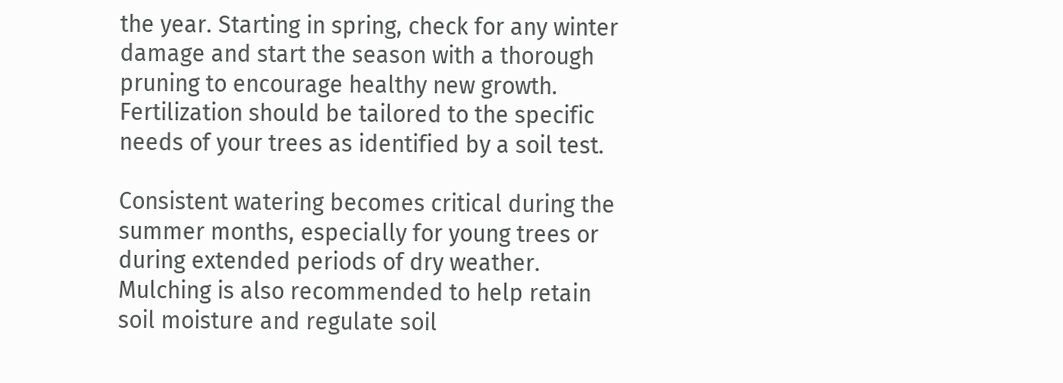the year. Starting in spring, check for any winter damage and start the season with a thorough pruning to encourage healthy new growth. Fertilization should be tailored to the specific needs of your trees as identified by a soil test.

Consistent watering becomes critical during the summer months, especially for young trees or during extended periods of dry weather. Mulching is also recommended to help retain soil moisture and regulate soil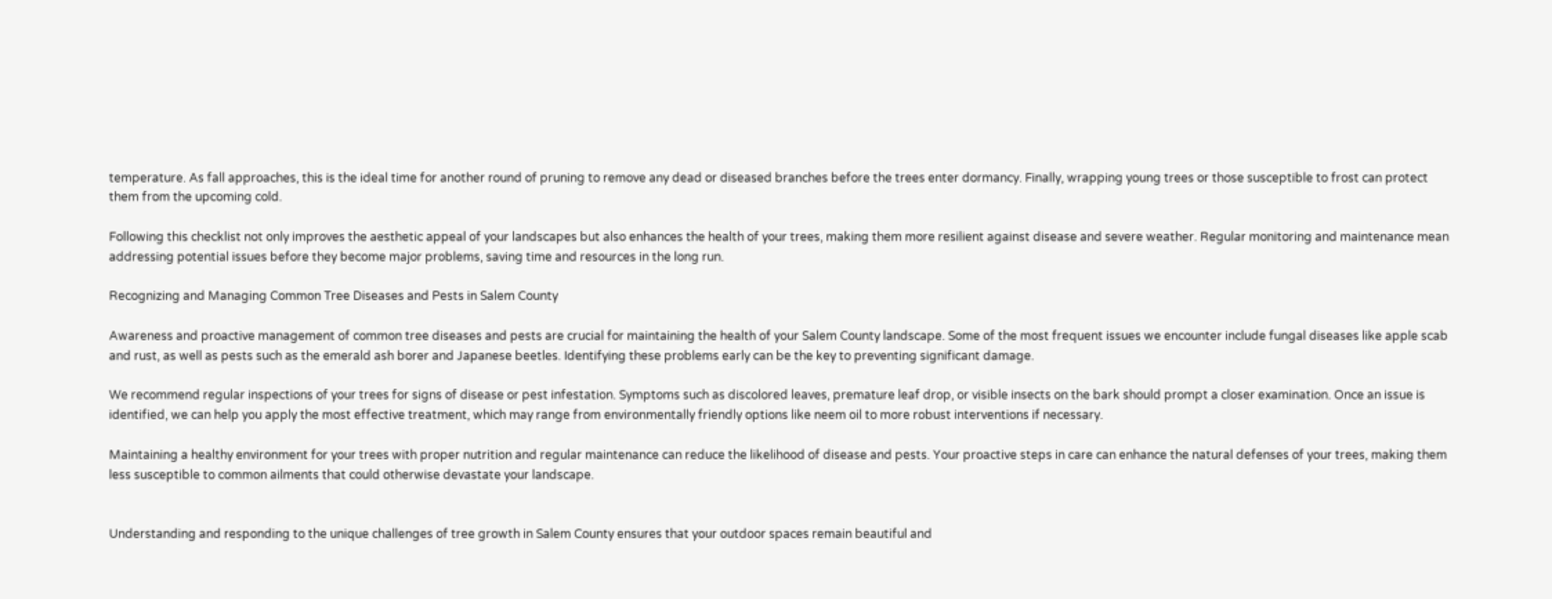temperature. As fall approaches, this is the ideal time for another round of pruning to remove any dead or diseased branches before the trees enter dormancy. Finally, wrapping young trees or those susceptible to frost can protect them from the upcoming cold.

Following this checklist not only improves the aesthetic appeal of your landscapes but also enhances the health of your trees, making them more resilient against disease and severe weather. Regular monitoring and maintenance mean addressing potential issues before they become major problems, saving time and resources in the long run.

Recognizing and Managing Common Tree Diseases and Pests in Salem County

Awareness and proactive management of common tree diseases and pests are crucial for maintaining the health of your Salem County landscape. Some of the most frequent issues we encounter include fungal diseases like apple scab and rust, as well as pests such as the emerald ash borer and Japanese beetles. Identifying these problems early can be the key to preventing significant damage.

We recommend regular inspections of your trees for signs of disease or pest infestation. Symptoms such as discolored leaves, premature leaf drop, or visible insects on the bark should prompt a closer examination. Once an issue is identified, we can help you apply the most effective treatment, which may range from environmentally friendly options like neem oil to more robust interventions if necessary.

Maintaining a healthy environment for your trees with proper nutrition and regular maintenance can reduce the likelihood of disease and pests. Your proactive steps in care can enhance the natural defenses of your trees, making them less susceptible to common ailments that could otherwise devastate your landscape.


Understanding and responding to the unique challenges of tree growth in Salem County ensures that your outdoor spaces remain beautiful and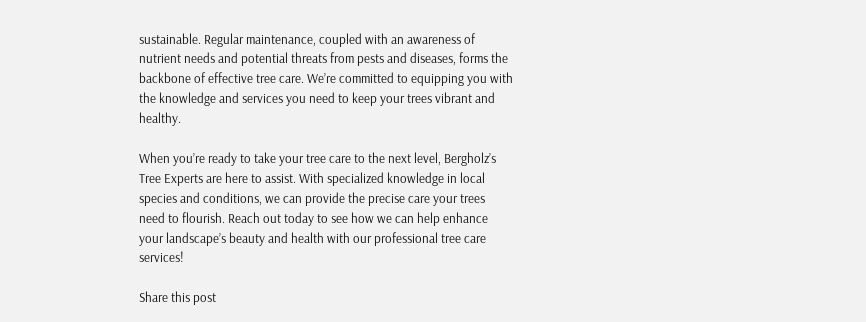sustainable. Regular maintenance, coupled with an awareness of nutrient needs and potential threats from pests and diseases, forms the backbone of effective tree care. We’re committed to equipping you with the knowledge and services you need to keep your trees vibrant and healthy.

When you’re ready to take your tree care to the next level, Bergholz’s Tree Experts are here to assist. With specialized knowledge in local species and conditions, we can provide the precise care your trees need to flourish. Reach out today to see how we can help enhance your landscape’s beauty and health with our professional tree care services!

Share this post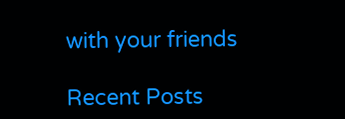with your friends

Recent Posts